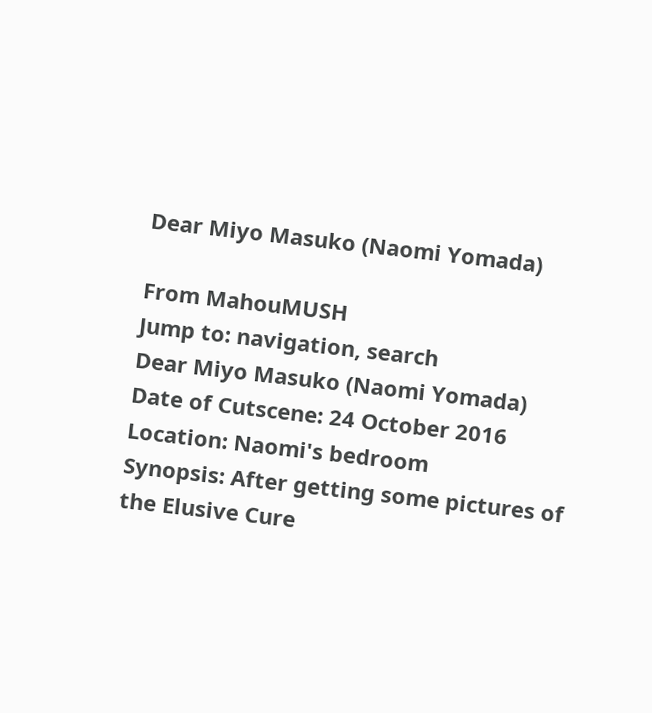Dear Miyo Masuko (Naomi Yomada)

From MahouMUSH
Jump to: navigation, search
Dear Miyo Masuko (Naomi Yomada)
Date of Cutscene: 24 October 2016
Location: Naomi's bedroom
Synopsis: After getting some pictures of the Elusive Cure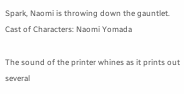Spark, Naomi is throwing down the gauntlet.
Cast of Characters: Naomi Yomada

The sound of the printer whines as it prints out several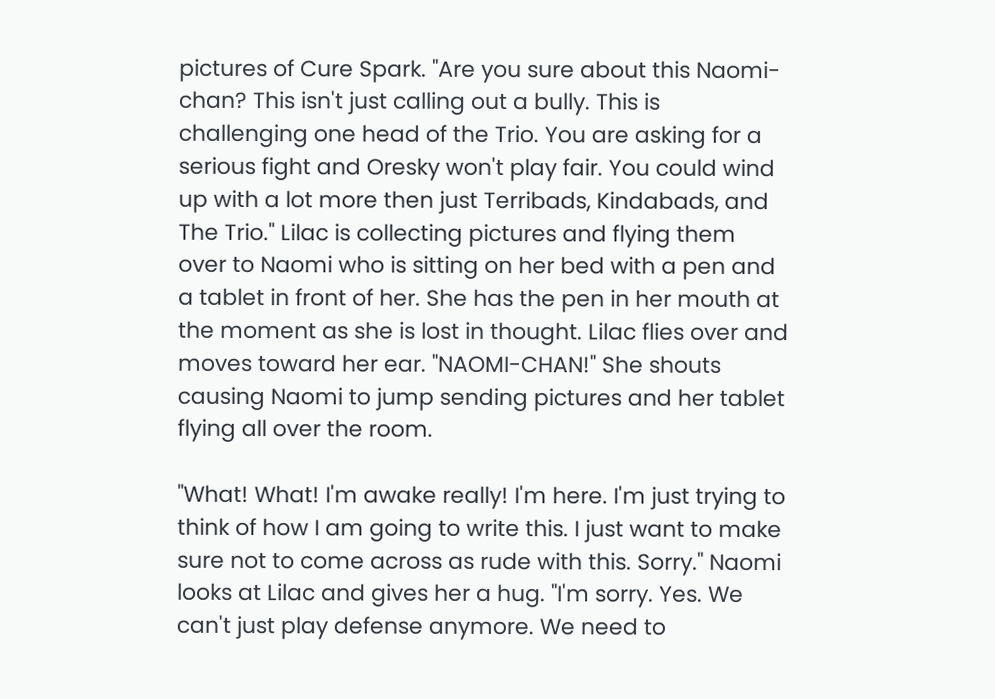pictures of Cure Spark. "Are you sure about this Naomi-chan? This isn't just calling out a bully. This is challenging one head of the Trio. You are asking for a serious fight and Oresky won't play fair. You could wind up with a lot more then just Terribads, Kindabads, and The Trio." Lilac is collecting pictures and flying them over to Naomi who is sitting on her bed with a pen and a tablet in front of her. She has the pen in her mouth at the moment as she is lost in thought. Lilac flies over and moves toward her ear. "NAOMI-CHAN!" She shouts causing Naomi to jump sending pictures and her tablet flying all over the room.

"What! What! I'm awake really! I'm here. I'm just trying to think of how I am going to write this. I just want to make sure not to come across as rude with this. Sorry." Naomi looks at Lilac and gives her a hug. "I'm sorry. Yes. We can't just play defense anymore. We need to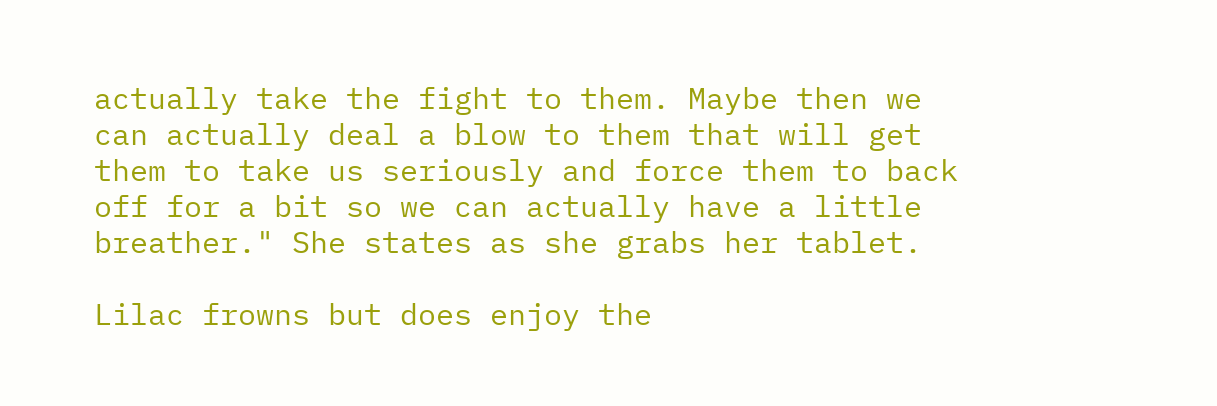actually take the fight to them. Maybe then we can actually deal a blow to them that will get them to take us seriously and force them to back off for a bit so we can actually have a little breather." She states as she grabs her tablet.

Lilac frowns but does enjoy the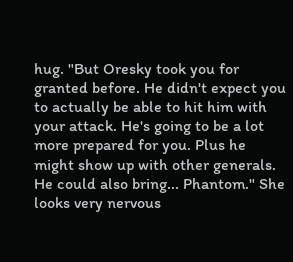hug. "But Oresky took you for granted before. He didn't expect you to actually be able to hit him with your attack. He's going to be a lot more prepared for you. Plus he might show up with other generals. He could also bring... Phantom." She looks very nervous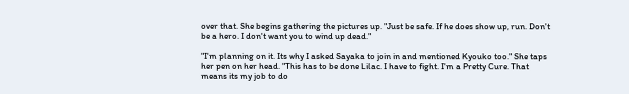over that. She begins gathering the pictures up. "Just be safe. If he does show up, run. Don't be a hero. I don't want you to wind up dead."

"I'm planning on it. Its why I asked Sayaka to join in and mentioned Kyouko too." She taps her pen on her head. "This has to be done Lilac. I have to fight. I'm a Pretty Cure. That means its my job to do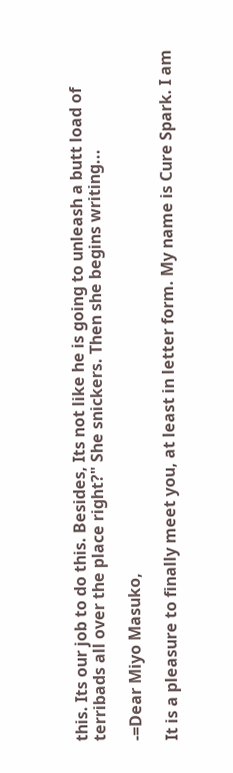this. Its our job to do this. Besides, Its not like he is going to unleash a butt load of terribads all over the place right?" She snickers. Then she begins writing...

-=Dear Miyo Masuko,

It is a pleasure to finally meet you, at least in letter form. My name is Cure Spark. I am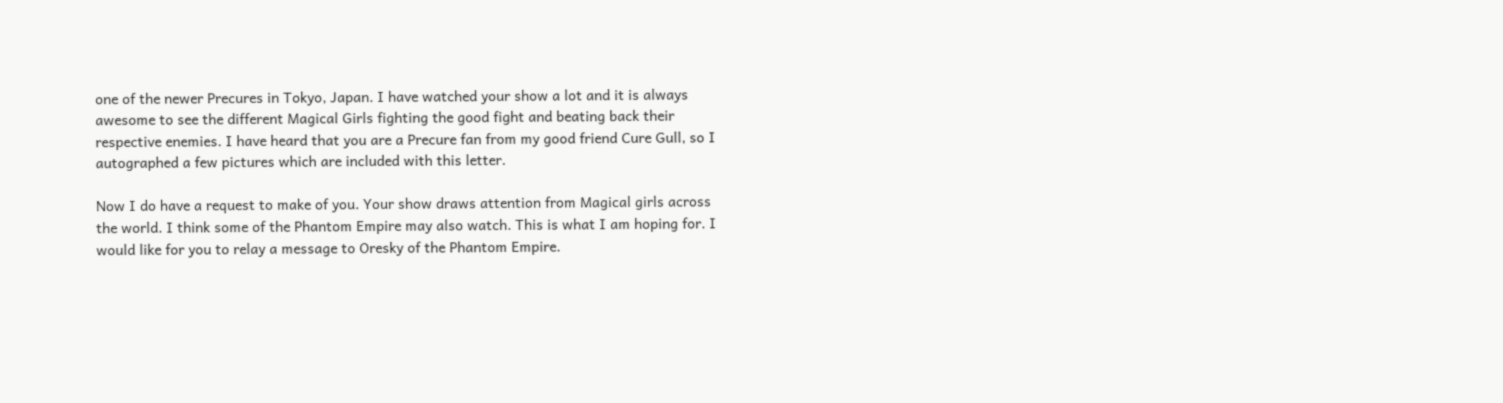one of the newer Precures in Tokyo, Japan. I have watched your show a lot and it is always awesome to see the different Magical Girls fighting the good fight and beating back their respective enemies. I have heard that you are a Precure fan from my good friend Cure Gull, so I autographed a few pictures which are included with this letter.

Now I do have a request to make of you. Your show draws attention from Magical girls across the world. I think some of the Phantom Empire may also watch. This is what I am hoping for. I would like for you to relay a message to Oresky of the Phantom Empire.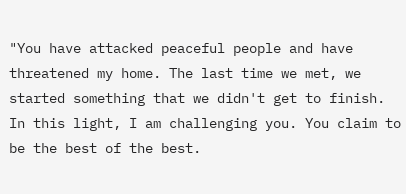"You have attacked peaceful people and have threatened my home. The last time we met, we started something that we didn't get to finish. In this light, I am challenging you. You claim to be the best of the best.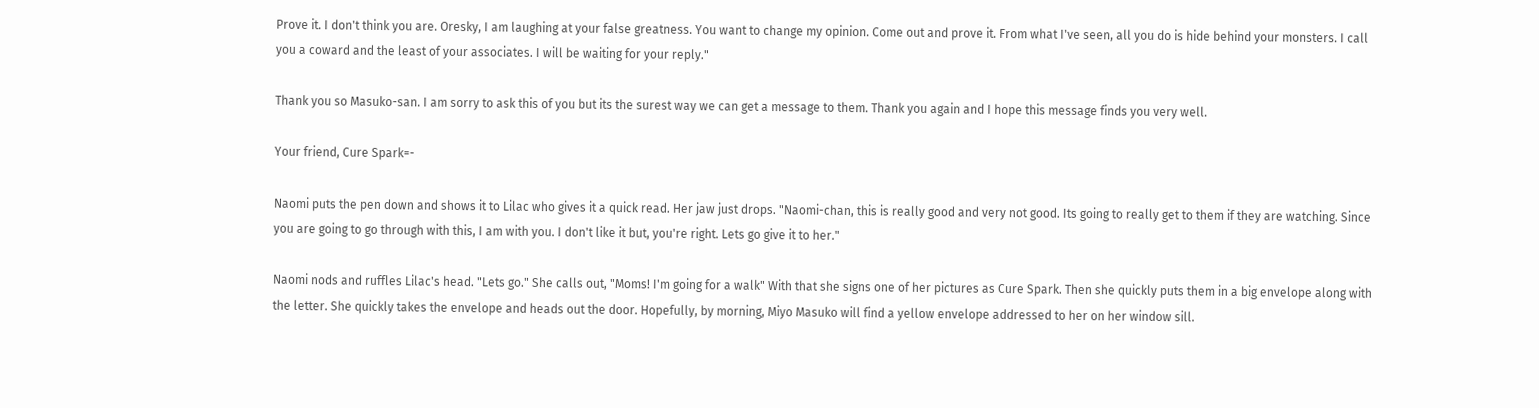Prove it. I don't think you are. Oresky, I am laughing at your false greatness. You want to change my opinion. Come out and prove it. From what I've seen, all you do is hide behind your monsters. I call you a coward and the least of your associates. I will be waiting for your reply."

Thank you so Masuko-san. I am sorry to ask this of you but its the surest way we can get a message to them. Thank you again and I hope this message finds you very well.

Your friend, Cure Spark=-

Naomi puts the pen down and shows it to Lilac who gives it a quick read. Her jaw just drops. "Naomi-chan, this is really good and very not good. Its going to really get to them if they are watching. Since you are going to go through with this, I am with you. I don't like it but, you're right. Lets go give it to her."

Naomi nods and ruffles Lilac's head. "Lets go." She calls out, "Moms! I'm going for a walk" With that she signs one of her pictures as Cure Spark. Then she quickly puts them in a big envelope along with the letter. She quickly takes the envelope and heads out the door. Hopefully, by morning, Miyo Masuko will find a yellow envelope addressed to her on her window sill.